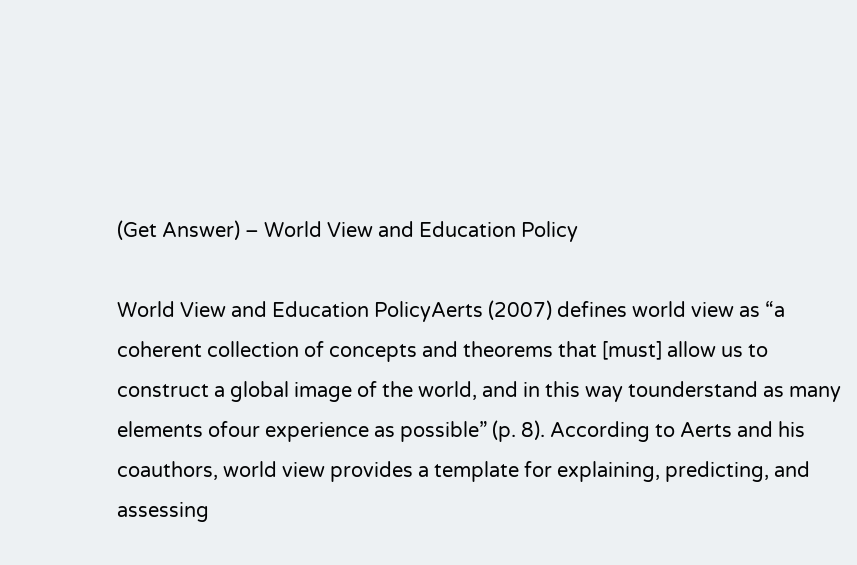(Get Answer) – World View and Education Policy

World View and Education PolicyAerts (2007) defines world view as “a coherent collection of concepts and theorems that [must] allow us to construct a global image of the world, and in this way tounderstand as many elements ofour experience as possible” (p. 8). According to Aerts and his coauthors, world view provides a template for explaining, predicting, and assessing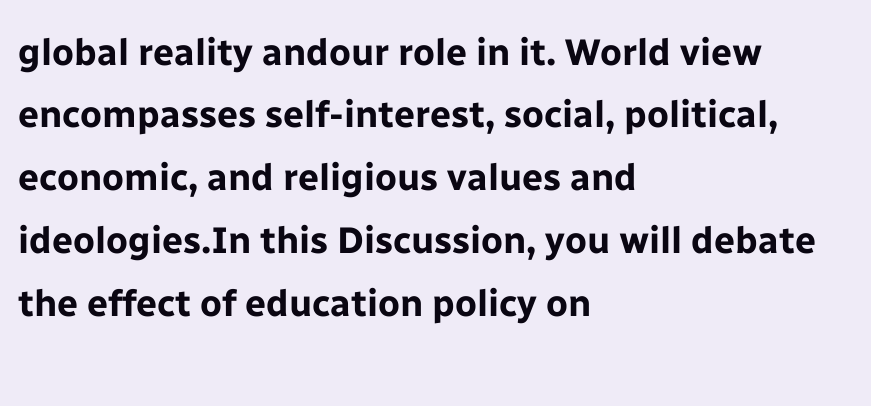global reality andour role in it. World view encompasses self-interest, social, political, economic, and religious values and ideologies.In this Discussion, you will debate the effect of education policy on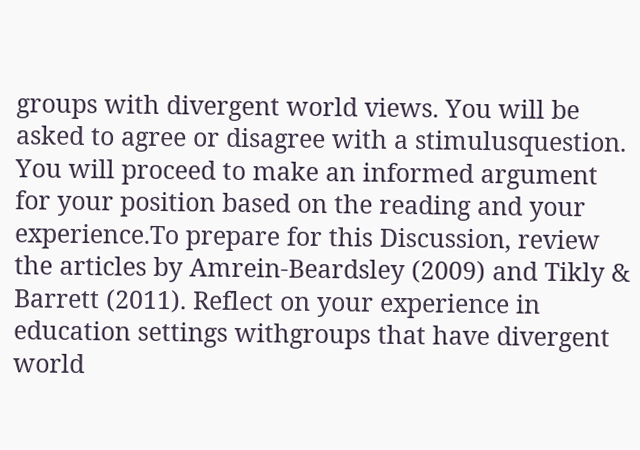groups with divergent world views. You will be asked to agree or disagree with a stimulusquestion. You will proceed to make an informed argument for your position based on the reading and your experience.To prepare for this Discussion, review the articles by Amrein-Beardsley (2009) and Tikly & Barrett (2011). Reflect on your experience in education settings withgroups that have divergent world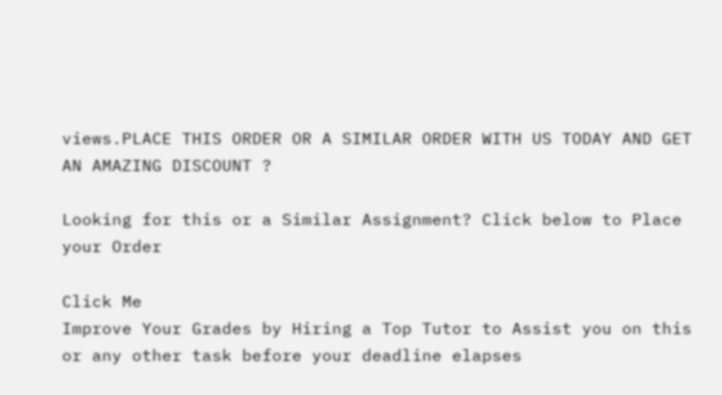views.PLACE THIS ORDER OR A SIMILAR ORDER WITH US TODAY AND GET AN AMAZING DISCOUNT ?

Looking for this or a Similar Assignment? Click below to Place your Order

Click Me
Improve Your Grades by Hiring a Top Tutor to Assist you on this or any other task before your deadline elapses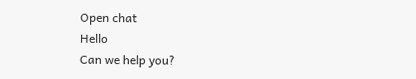Open chat
Hello
Can we help you?